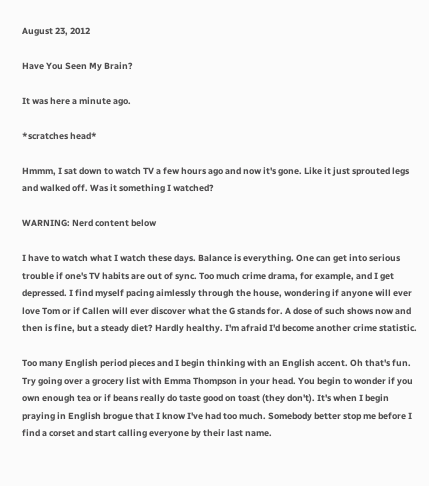August 23, 2012

Have You Seen My Brain?

It was here a minute ago.

*scratches head*

Hmmm, I sat down to watch TV a few hours ago and now it's gone. Like it just sprouted legs and walked off. Was it something I watched?

WARNING: Nerd content below

I have to watch what I watch these days. Balance is everything. One can get into serious trouble if one's TV habits are out of sync. Too much crime drama, for example, and I get depressed. I find myself pacing aimlessly through the house, wondering if anyone will ever love Tom or if Callen will ever discover what the G stands for. A dose of such shows now and then is fine, but a steady diet? Hardly healthy. I'm afraid I'd become another crime statistic.

Too many English period pieces and I begin thinking with an English accent. Oh that's fun. Try going over a grocery list with Emma Thompson in your head. You begin to wonder if you own enough tea or if beans really do taste good on toast (they don't). It's when I begin praying in English brogue that I know I've had too much. Somebody better stop me before I find a corset and start calling everyone by their last name.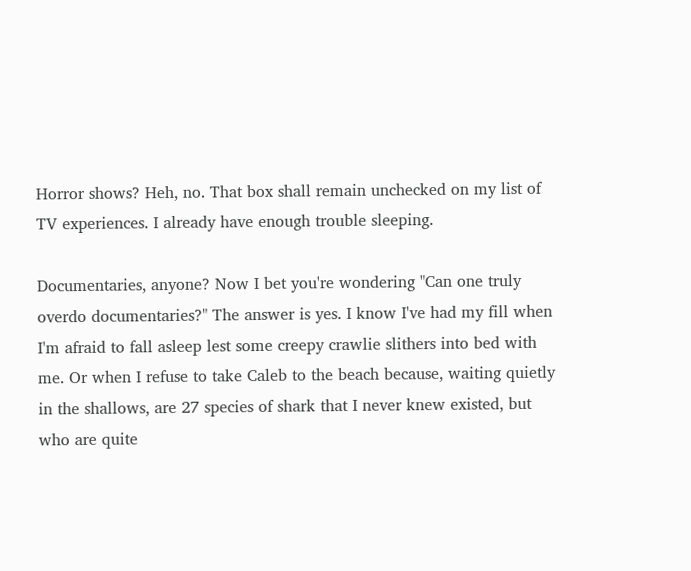Horror shows? Heh, no. That box shall remain unchecked on my list of TV experiences. I already have enough trouble sleeping.

Documentaries, anyone? Now I bet you're wondering "Can one truly overdo documentaries?" The answer is yes. I know I've had my fill when I'm afraid to fall asleep lest some creepy crawlie slithers into bed with me. Or when I refuse to take Caleb to the beach because, waiting quietly in the shallows, are 27 species of shark that I never knew existed, but who are quite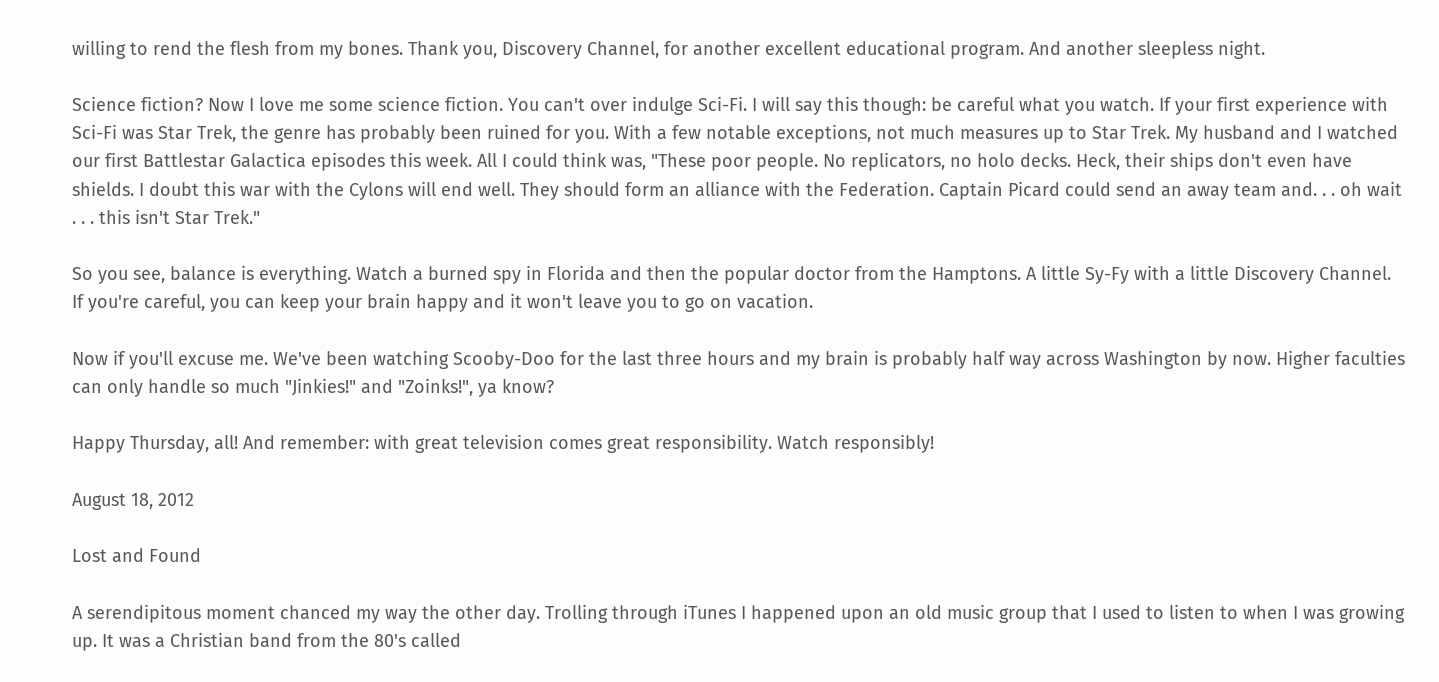willing to rend the flesh from my bones. Thank you, Discovery Channel, for another excellent educational program. And another sleepless night.

Science fiction? Now I love me some science fiction. You can't over indulge Sci-Fi. I will say this though: be careful what you watch. If your first experience with Sci-Fi was Star Trek, the genre has probably been ruined for you. With a few notable exceptions, not much measures up to Star Trek. My husband and I watched our first Battlestar Galactica episodes this week. All I could think was, "These poor people. No replicators, no holo decks. Heck, their ships don't even have shields. I doubt this war with the Cylons will end well. They should form an alliance with the Federation. Captain Picard could send an away team and. . . oh wait . . . this isn't Star Trek."

So you see, balance is everything. Watch a burned spy in Florida and then the popular doctor from the Hamptons. A little Sy-Fy with a little Discovery Channel. If you're careful, you can keep your brain happy and it won't leave you to go on vacation.

Now if you'll excuse me. We've been watching Scooby-Doo for the last three hours and my brain is probably half way across Washington by now. Higher faculties can only handle so much "Jinkies!" and "Zoinks!", ya know?

Happy Thursday, all! And remember: with great television comes great responsibility. Watch responsibly!

August 18, 2012

Lost and Found

A serendipitous moment chanced my way the other day. Trolling through iTunes I happened upon an old music group that I used to listen to when I was growing up. It was a Christian band from the 80's called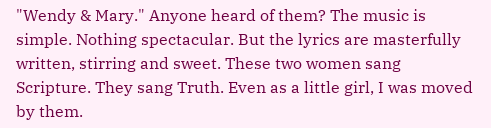"Wendy & Mary." Anyone heard of them? The music is simple. Nothing spectacular. But the lyrics are masterfully written, stirring and sweet. These two women sang Scripture. They sang Truth. Even as a little girl, I was moved by them.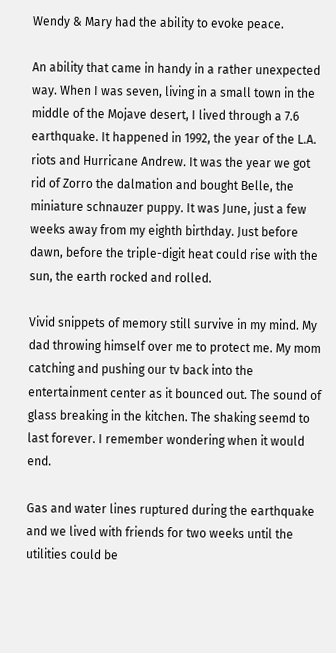Wendy & Mary had the ability to evoke peace.

An ability that came in handy in a rather unexpected way. When I was seven, living in a small town in the middle of the Mojave desert, I lived through a 7.6 earthquake. It happened in 1992, the year of the L.A. riots and Hurricane Andrew. It was the year we got rid of Zorro the dalmation and bought Belle, the miniature schnauzer puppy. It was June, just a few weeks away from my eighth birthday. Just before dawn, before the triple-digit heat could rise with the sun, the earth rocked and rolled.

Vivid snippets of memory still survive in my mind. My dad throwing himself over me to protect me. My mom catching and pushing our tv back into the entertainment center as it bounced out. The sound of glass breaking in the kitchen. The shaking seemd to last forever. I remember wondering when it would end.

Gas and water lines ruptured during the earthquake and we lived with friends for two weeks until the utilities could be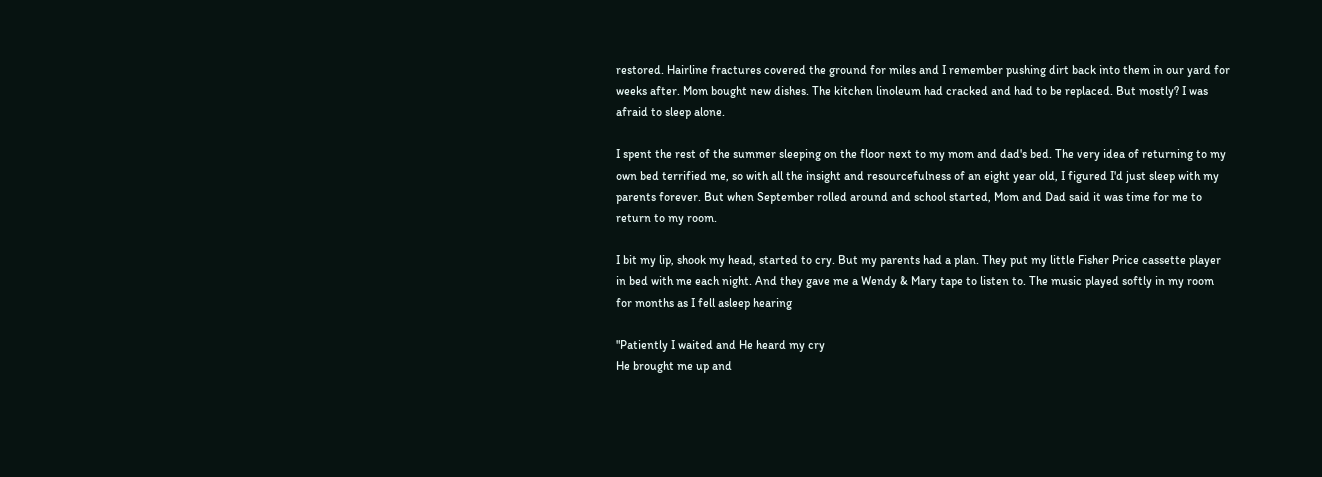restored. Hairline fractures covered the ground for miles and I remember pushing dirt back into them in our yard for weeks after. Mom bought new dishes. The kitchen linoleum had cracked and had to be replaced. But mostly? I was afraid to sleep alone.

I spent the rest of the summer sleeping on the floor next to my mom and dad's bed. The very idea of returning to my own bed terrified me, so with all the insight and resourcefulness of an eight year old, I figured I'd just sleep with my parents forever. But when September rolled around and school started, Mom and Dad said it was time for me to return to my room.

I bit my lip, shook my head, started to cry. But my parents had a plan. They put my little Fisher Price cassette player in bed with me each night. And they gave me a Wendy & Mary tape to listen to. The music played softly in my room for months as I fell asleep hearing

"Patiently I waited and He heard my cry
He brought me up and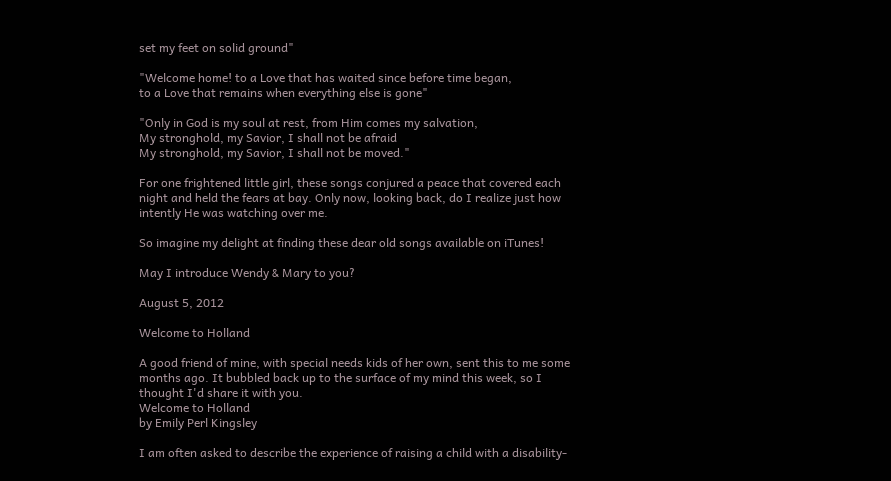set my feet on solid ground"

"Welcome home! to a Love that has waited since before time began,
to a Love that remains when everything else is gone"

"Only in God is my soul at rest, from Him comes my salvation,
My stronghold, my Savior, I shall not be afraid
My stronghold, my Savior, I shall not be moved."

For one frightened little girl, these songs conjured a peace that covered each night and held the fears at bay. Only now, looking back, do I realize just how intently He was watching over me.

So imagine my delight at finding these dear old songs available on iTunes!

May I introduce Wendy & Mary to you?

August 5, 2012

Welcome to Holland

A good friend of mine, with special needs kids of her own, sent this to me some months ago. It bubbled back up to the surface of my mind this week, so I thought I'd share it with you.
Welcome to Holland
by Emily Perl Kingsley

I am often asked to describe the experience of raising a child with a disability-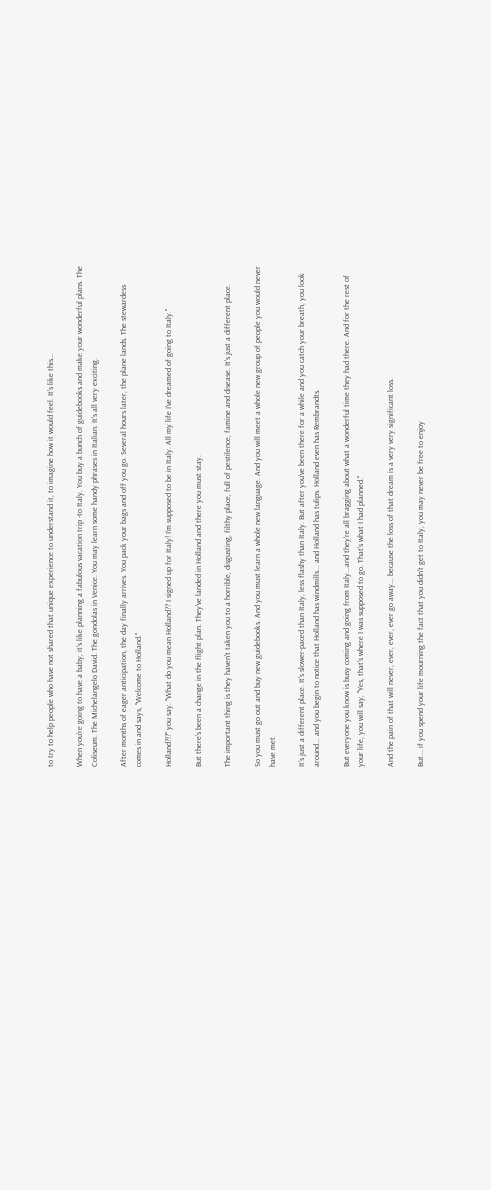to try to help people who have not shared that unique experience to understand it, to imagine how it would feel. It's like this...

When you're going to have a baby, it's like planning a fabulous vacation trip -to Italy. You buy a bunch of guidebooks and make your wonderful plans. The Coliseum. The Michelangelo David. The gondolas in Venice. You may learn some handy phrases in Italian. It's all very exciting.

After months of eager anticipation, the day finally arrives. You pack your bags and off you go. Several hours later, the plane lands. The stewardess comes in and says, "Welcome to Holland."

Holland?!?" you say. "What do you mean Holland?? I signed up for Italy! I'm supposed to be in Italy. All my life I've dreamed of going to Italy."

But there's been a change in the flight plan. They've landed in Holland and there you must stay.

The important thing is they haven't taken you to a horrible, disgusting, filthy place, full of pestilence, famine and disease. It's just a different place.

So you must go out and buy new guidebooks. And you must learn a whole new language. And you will meet a whole new group of people you would never have met.

It's just a different place. It's slower-paced than Italy, less flashy than Italy. But after you've been there for a while and you catch your breath, you look around... and you begin to notice that Holland has windmills... and Holland has tulips. Holland even has Rembrandts.

But everyone you know is busy coming and going from Italy...and they're all bragging about what a wonderful time they had there. And for the rest of your life, you will say, "Yes, that's where I was supposed to go. That's what I had planned."

And the pain of that will never, ever, ever, ever go away... because the loss of that dream is a very very significant loss.

But... if you spend your life mourning the fact that you didn't get to Italy, you may never be free to enjoy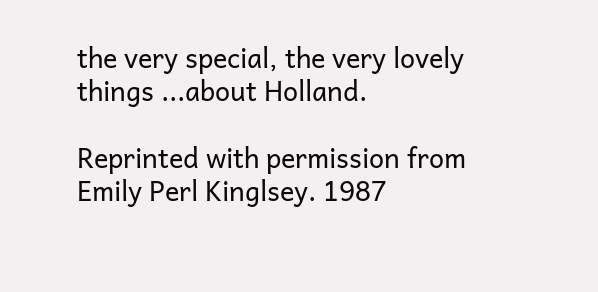the very special, the very lovely things ...about Holland.

Reprinted with permission from Emily Perl Kinglsey. 1987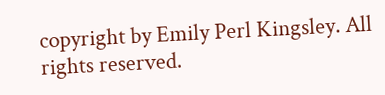copyright by Emily Perl Kingsley. All rights reserved.